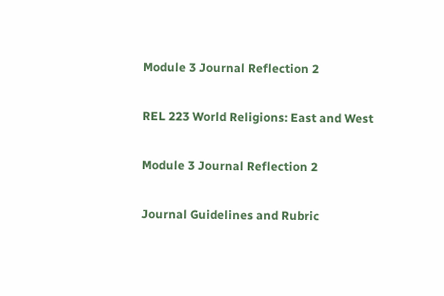Module 3 Journal Reflection 2

REL 223 World Religions: East and West

Module 3 Journal Reflection 2

Journal Guidelines and Rubric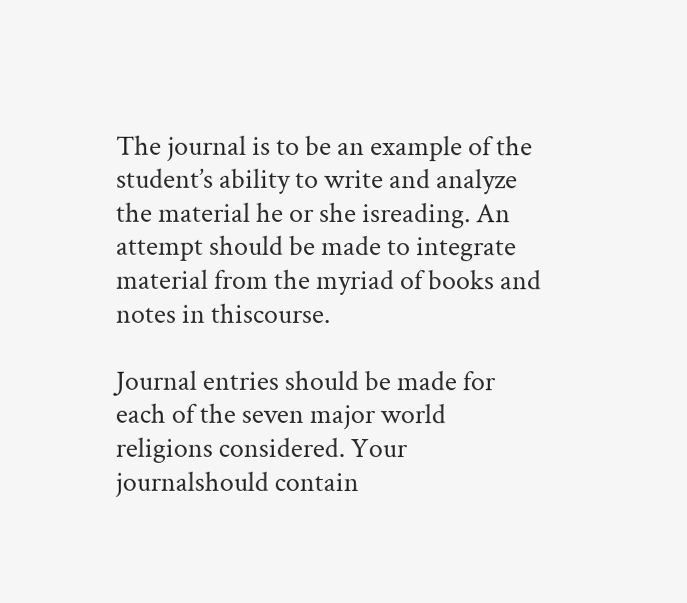The journal is to be an example of the student’s ability to write and analyze the material he or she isreading. An attempt should be made to integrate material from the myriad of books and notes in thiscourse.

Journal entries should be made for each of the seven major world religions considered. Your journalshould contain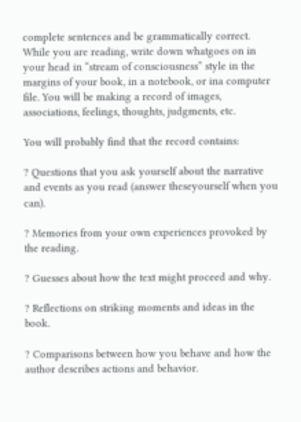complete sentences and be grammatically correct. While you are reading, write down whatgoes on in your head in “stream of consciousness” style in the margins of your book, in a notebook, or ina computer file. You will be making a record of images, associations, feelings, thoughts, judgments, etc.

You will probably find that the record contains:

? Questions that you ask yourself about the narrative and events as you read (answer theseyourself when you can).

? Memories from your own experiences provoked by the reading.

? Guesses about how the text might proceed and why.

? Reflections on striking moments and ideas in the book.

? Comparisons between how you behave and how the author describes actions and behavior.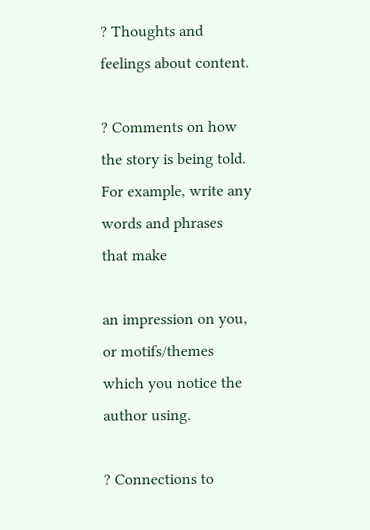? Thoughts and feelings about content.

? Comments on how the story is being told. For example, write any words and phrases that make

an impression on you, or motifs/themes which you notice the author using.

? Connections to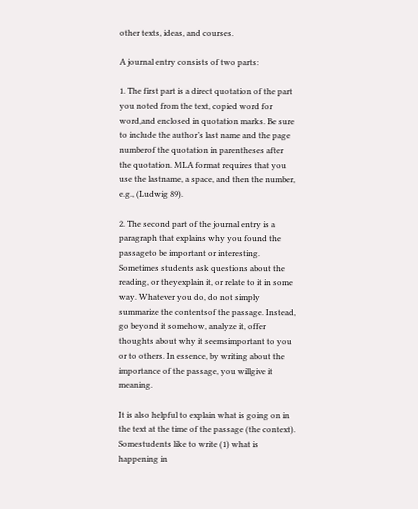other texts, ideas, and courses.

A journal entry consists of two parts:

1. The first part is a direct quotation of the part you noted from the text, copied word for word,and enclosed in quotation marks. Be sure to include the author’s last name and the page numberof the quotation in parentheses after the quotation. MLA format requires that you use the lastname, a space, and then the number, e.g., (Ludwig 89).

2. The second part of the journal entry is a paragraph that explains why you found the passageto be important or interesting. Sometimes students ask questions about the reading, or theyexplain it, or relate to it in some way. Whatever you do, do not simply summarize the contentsof the passage. Instead, go beyond it somehow, analyze it, offer thoughts about why it seemsimportant to you or to others. In essence, by writing about the importance of the passage, you willgive it meaning.

It is also helpful to explain what is going on in the text at the time of the passage (the context). Somestudents like to write (1) what is happening in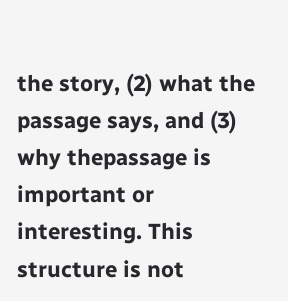the story, (2) what the passage says, and (3) why thepassage is important or interesting. This structure is not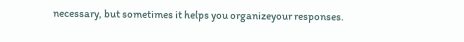necessary, but sometimes it helps you organizeyour responses.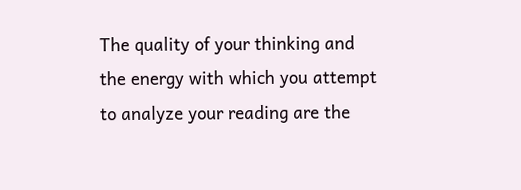The quality of your thinking and the energy with which you attempt to analyze your reading are the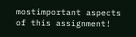mostimportant aspects of this assignment!